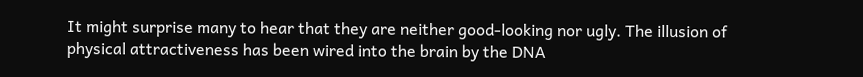It might surprise many to hear that they are neither good-looking nor ugly. The illusion of physical attractiveness has been wired into the brain by the DNA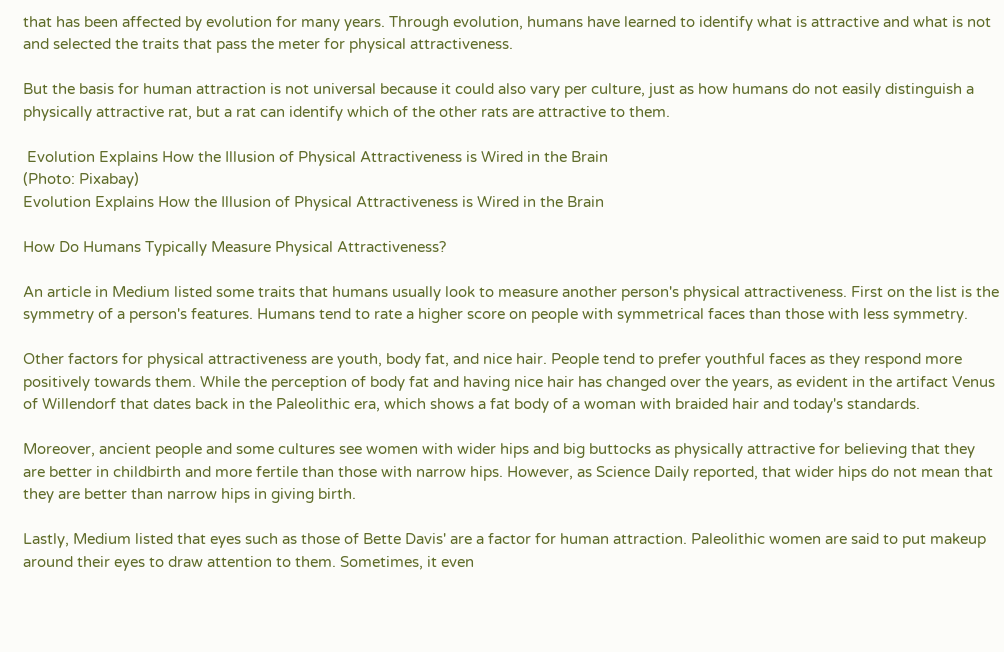that has been affected by evolution for many years. Through evolution, humans have learned to identify what is attractive and what is not and selected the traits that pass the meter for physical attractiveness.

But the basis for human attraction is not universal because it could also vary per culture, just as how humans do not easily distinguish a physically attractive rat, but a rat can identify which of the other rats are attractive to them.

 Evolution Explains How the Illusion of Physical Attractiveness is Wired in the Brain
(Photo: Pixabay)
Evolution Explains How the Illusion of Physical Attractiveness is Wired in the Brain

How Do Humans Typically Measure Physical Attractiveness?

An article in Medium listed some traits that humans usually look to measure another person's physical attractiveness. First on the list is the symmetry of a person's features. Humans tend to rate a higher score on people with symmetrical faces than those with less symmetry.

Other factors for physical attractiveness are youth, body fat, and nice hair. People tend to prefer youthful faces as they respond more positively towards them. While the perception of body fat and having nice hair has changed over the years, as evident in the artifact Venus of Willendorf that dates back in the Paleolithic era, which shows a fat body of a woman with braided hair and today's standards.

Moreover, ancient people and some cultures see women with wider hips and big buttocks as physically attractive for believing that they are better in childbirth and more fertile than those with narrow hips. However, as Science Daily reported, that wider hips do not mean that they are better than narrow hips in giving birth.

Lastly, Medium listed that eyes such as those of Bette Davis' are a factor for human attraction. Paleolithic women are said to put makeup around their eyes to draw attention to them. Sometimes, it even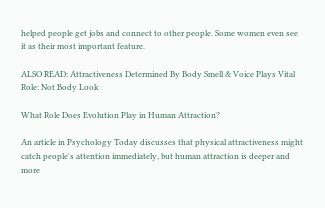helped people get jobs and connect to other people. Some women even see it as their most important feature.

ALSO READ: Attractiveness Determined By Body Smell & Voice Plays Vital Role: Not Body Look

What Role Does Evolution Play in Human Attraction?

An article in Psychology Today discusses that physical attractiveness might catch people's attention immediately, but human attraction is deeper and more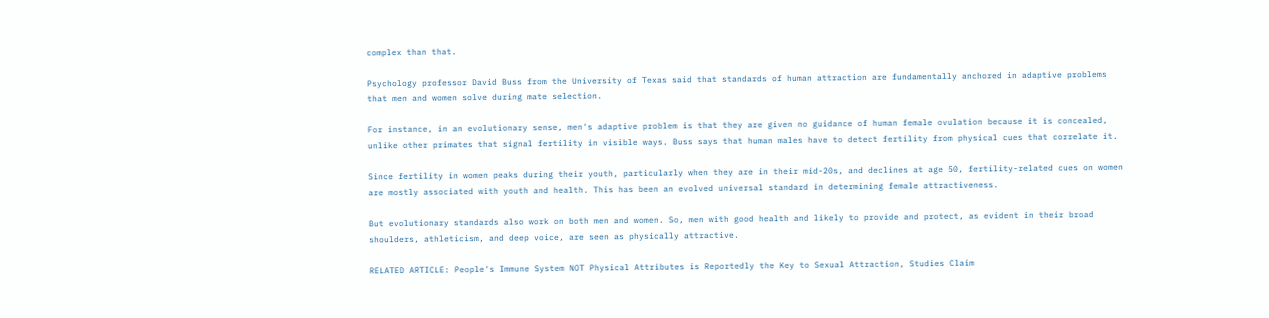complex than that.

Psychology professor David Buss from the University of Texas said that standards of human attraction are fundamentally anchored in adaptive problems that men and women solve during mate selection.

For instance, in an evolutionary sense, men's adaptive problem is that they are given no guidance of human female ovulation because it is concealed, unlike other primates that signal fertility in visible ways. Buss says that human males have to detect fertility from physical cues that correlate it.

Since fertility in women peaks during their youth, particularly when they are in their mid-20s, and declines at age 50, fertility-related cues on women are mostly associated with youth and health. This has been an evolved universal standard in determining female attractiveness.

But evolutionary standards also work on both men and women. So, men with good health and likely to provide and protect, as evident in their broad shoulders, athleticism, and deep voice, are seen as physically attractive.

RELATED ARTICLE: People's Immune System NOT Physical Attributes is Reportedly the Key to Sexual Attraction, Studies Claim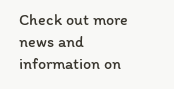Check out more news and information on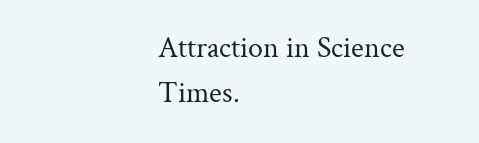Attraction in Science Times.